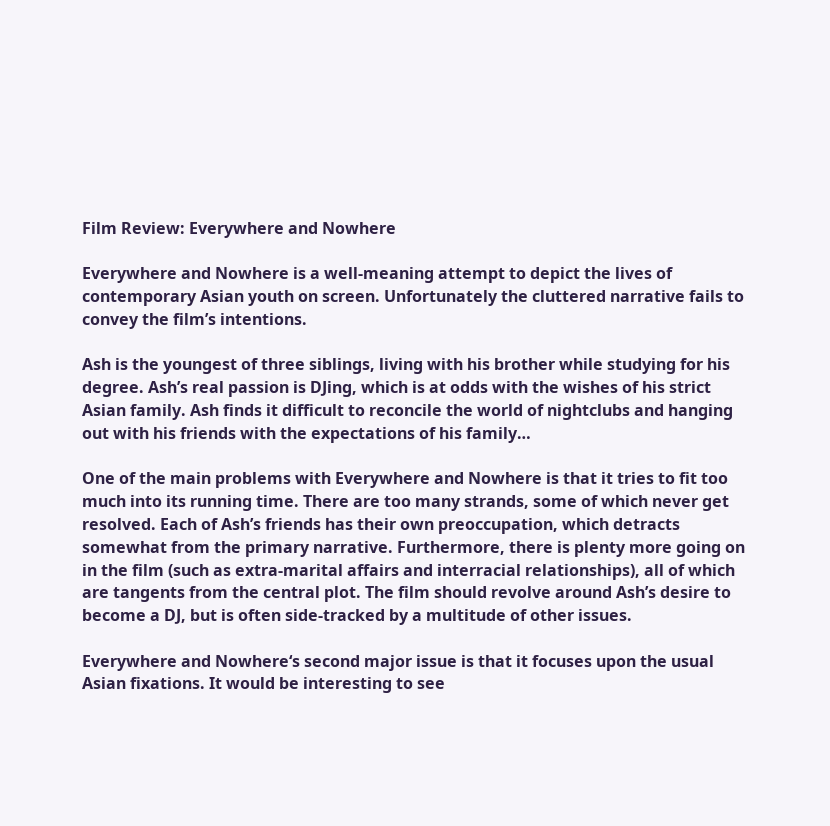Film Review: Everywhere and Nowhere

Everywhere and Nowhere is a well-meaning attempt to depict the lives of contemporary Asian youth on screen. Unfortunately the cluttered narrative fails to convey the film’s intentions.

Ash is the youngest of three siblings, living with his brother while studying for his degree. Ash’s real passion is DJing, which is at odds with the wishes of his strict Asian family. Ash finds it difficult to reconcile the world of nightclubs and hanging out with his friends with the expectations of his family…

One of the main problems with Everywhere and Nowhere is that it tries to fit too much into its running time. There are too many strands, some of which never get resolved. Each of Ash’s friends has their own preoccupation, which detracts somewhat from the primary narrative. Furthermore, there is plenty more going on in the film (such as extra-marital affairs and interracial relationships), all of which are tangents from the central plot. The film should revolve around Ash’s desire to become a DJ, but is often side-tracked by a multitude of other issues.

Everywhere and Nowhere‘s second major issue is that it focuses upon the usual Asian fixations. It would be interesting to see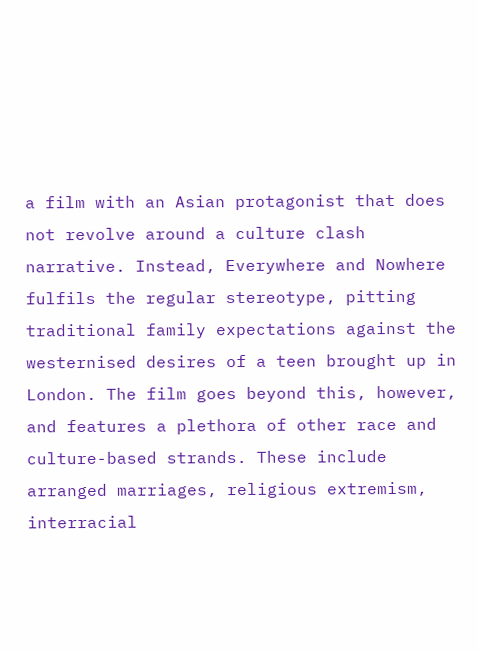a film with an Asian protagonist that does not revolve around a culture clash narrative. Instead, Everywhere and Nowhere fulfils the regular stereotype, pitting traditional family expectations against the westernised desires of a teen brought up in London. The film goes beyond this, however, and features a plethora of other race and culture-based strands. These include arranged marriages, religious extremism, interracial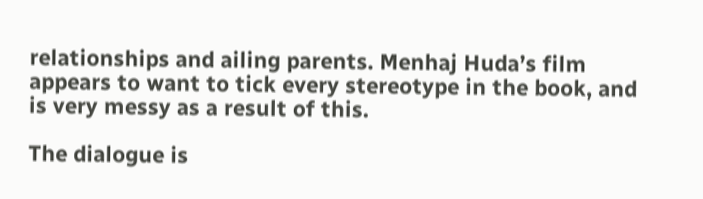relationships and ailing parents. Menhaj Huda’s film appears to want to tick every stereotype in the book, and is very messy as a result of this.

The dialogue is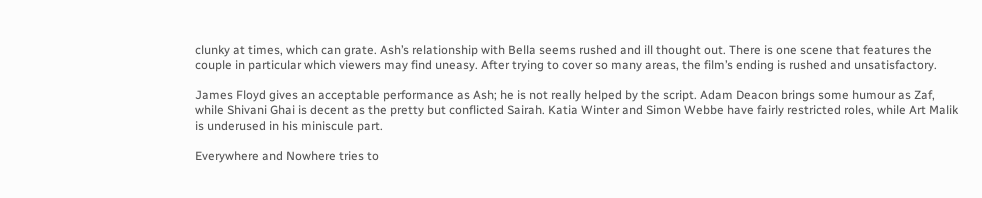clunky at times, which can grate. Ash’s relationship with Bella seems rushed and ill thought out. There is one scene that features the couple in particular which viewers may find uneasy. After trying to cover so many areas, the film’s ending is rushed and unsatisfactory.

James Floyd gives an acceptable performance as Ash; he is not really helped by the script. Adam Deacon brings some humour as Zaf, while Shivani Ghai is decent as the pretty but conflicted Sairah. Katia Winter and Simon Webbe have fairly restricted roles, while Art Malik is underused in his miniscule part.

Everywhere and Nowhere tries to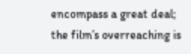encompass a great deal; the film’s overreaching is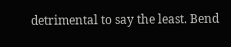detrimental to say the least. Bend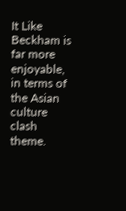It Like Beckham is far more enjoyable, in terms of the Asian culture clash theme.